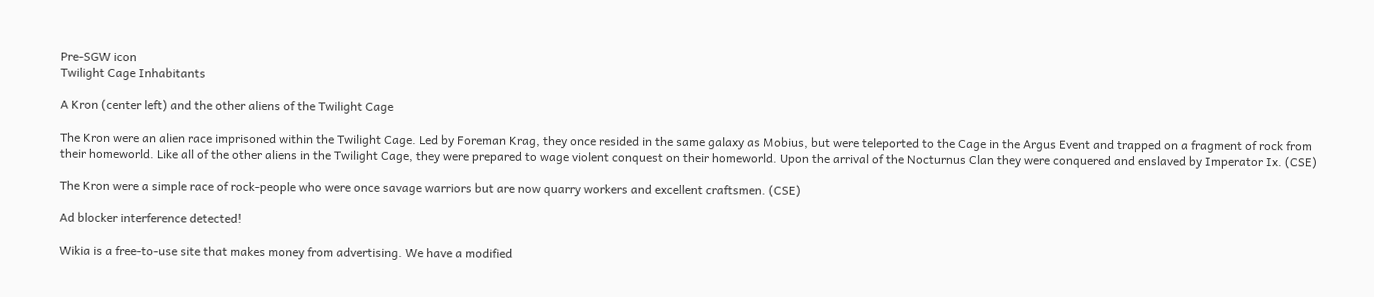Pre-SGW icon
Twilight Cage Inhabitants

A Kron (center left) and the other aliens of the Twilight Cage

The Kron were an alien race imprisoned within the Twilight Cage. Led by Foreman Krag, they once resided in the same galaxy as Mobius, but were teleported to the Cage in the Argus Event and trapped on a fragment of rock from their homeworld. Like all of the other aliens in the Twilight Cage, they were prepared to wage violent conquest on their homeworld. Upon the arrival of the Nocturnus Clan they were conquered and enslaved by Imperator Ix. (CSE)

The Kron were a simple race of rock-people who were once savage warriors but are now quarry workers and excellent craftsmen. (CSE)

Ad blocker interference detected!

Wikia is a free-to-use site that makes money from advertising. We have a modified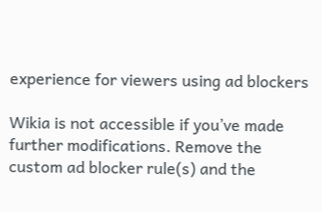experience for viewers using ad blockers

Wikia is not accessible if you’ve made further modifications. Remove the custom ad blocker rule(s) and the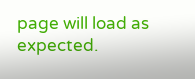page will load as expected.